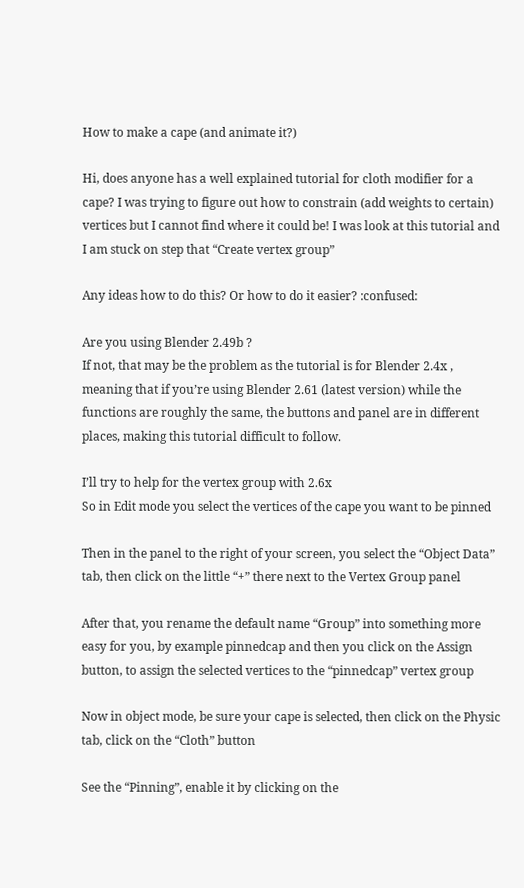How to make a cape (and animate it?)

Hi, does anyone has a well explained tutorial for cloth modifier for a cape? I was trying to figure out how to constrain (add weights to certain) vertices but I cannot find where it could be! I was look at this tutorial and I am stuck on step that “Create vertex group”

Any ideas how to do this? Or how to do it easier? :confused:

Are you using Blender 2.49b ?
If not, that may be the problem as the tutorial is for Blender 2.4x , meaning that if you’re using Blender 2.61 (latest version) while the functions are roughly the same, the buttons and panel are in different places, making this tutorial difficult to follow.

I’ll try to help for the vertex group with 2.6x
So in Edit mode you select the vertices of the cape you want to be pinned

Then in the panel to the right of your screen, you select the “Object Data” tab, then click on the little “+” there next to the Vertex Group panel

After that, you rename the default name “Group” into something more easy for you, by example pinnedcap and then you click on the Assign button, to assign the selected vertices to the “pinnedcap” vertex group

Now in object mode, be sure your cape is selected, then click on the Physic tab, click on the “Cloth” button

See the “Pinning”, enable it by clicking on the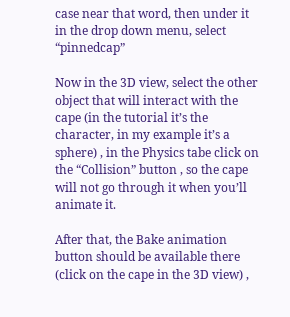case near that word, then under it in the drop down menu, select “pinnedcap”

Now in the 3D view, select the other object that will interact with the cape (in the tutorial it’s the character, in my example it’s a sphere) , in the Physics tabe click on the “Collision” button , so the cape will not go through it when you’ll animate it.

After that, the Bake animation button should be available there (click on the cape in the 3D view) ,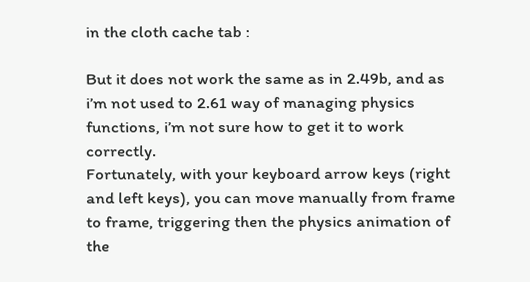in the cloth cache tab :

But it does not work the same as in 2.49b, and as i’m not used to 2.61 way of managing physics functions, i’m not sure how to get it to work correctly.
Fortunately, with your keyboard arrow keys (right and left keys), you can move manually from frame to frame, triggering then the physics animation of the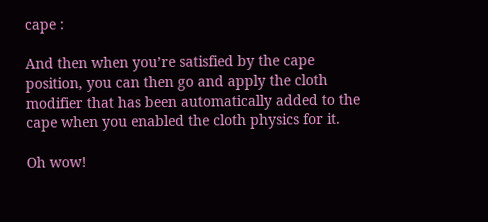cape :

And then when you’re satisfied by the cape position, you can then go and apply the cloth modifier that has been automatically added to the cape when you enabled the cloth physics for it.

Oh wow!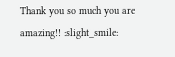Thank you so much you are amazing!! :slight_smile: